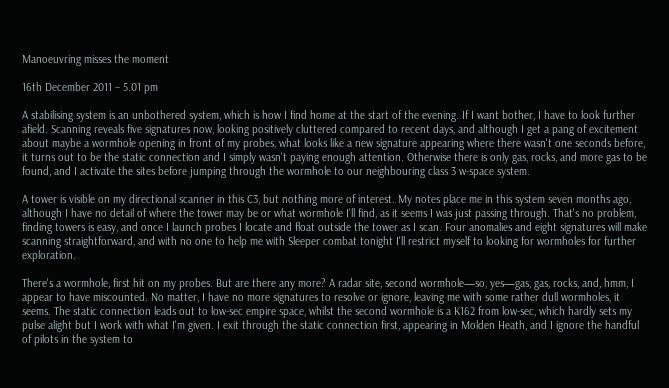Manoeuvring misses the moment

16th December 2011 – 5.01 pm

A stabilising system is an unbothered system, which is how I find home at the start of the evening. If I want bother, I have to look further afield. Scanning reveals five signatures now, looking positively cluttered compared to recent days, and although I get a pang of excitement about maybe a wormhole opening in front of my probes, what looks like a new signature appearing where there wasn't one seconds before, it turns out to be the static connection and I simply wasn't paying enough attention. Otherwise there is only gas, rocks, and more gas to be found, and I activate the sites before jumping through the wormhole to our neighbouring class 3 w-space system.

A tower is visible on my directional scanner in this C3, but nothing more of interest. My notes place me in this system seven months ago, although I have no detail of where the tower may be or what wormhole I'll find, as it seems I was just passing through. That's no problem, finding towers is easy, and once I launch probes I locate and float outside the tower as I scan. Four anomalies and eight signatures will make scanning straightforward, and with no one to help me with Sleeper combat tonight I'll restrict myself to looking for wormholes for further exploration.

There's a wormhole, first hit on my probes. But are there any more? A radar site, second wormhole—so, yes—gas, gas, rocks, and, hmm, I appear to have miscounted. No matter, I have no more signatures to resolve or ignore, leaving me with some rather dull wormholes, it seems. The static connection leads out to low-sec empire space, whilst the second wormhole is a K162 from low-sec, which hardly sets my pulse alight but I work with what I'm given. I exit through the static connection first, appearing in Molden Heath, and I ignore the handful of pilots in the system to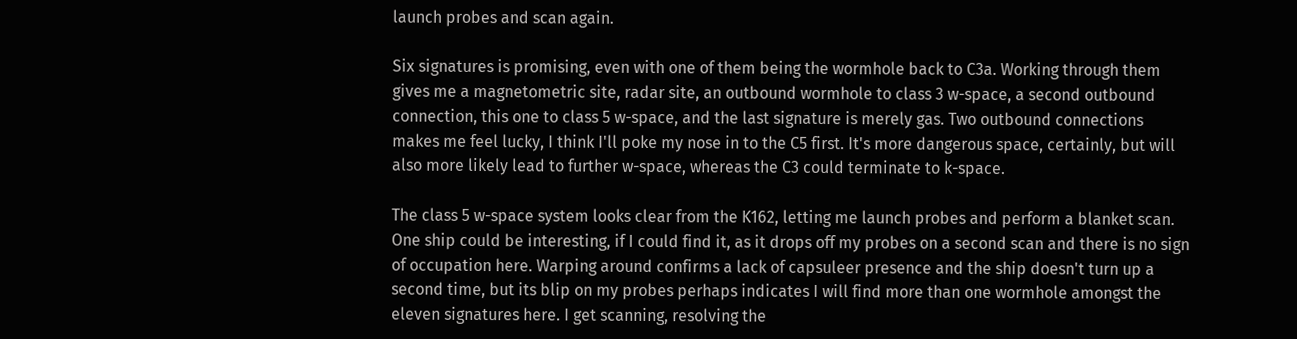launch probes and scan again.

Six signatures is promising, even with one of them being the wormhole back to C3a. Working through them gives me a magnetometric site, radar site, an outbound wormhole to class 3 w-space, a second outbound connection, this one to class 5 w-space, and the last signature is merely gas. Two outbound connections makes me feel lucky, I think I'll poke my nose in to the C5 first. It's more dangerous space, certainly, but will also more likely lead to further w-space, whereas the C3 could terminate to k-space.

The class 5 w-space system looks clear from the K162, letting me launch probes and perform a blanket scan. One ship could be interesting, if I could find it, as it drops off my probes on a second scan and there is no sign of occupation here. Warping around confirms a lack of capsuleer presence and the ship doesn't turn up a second time, but its blip on my probes perhaps indicates I will find more than one wormhole amongst the eleven signatures here. I get scanning, resolving the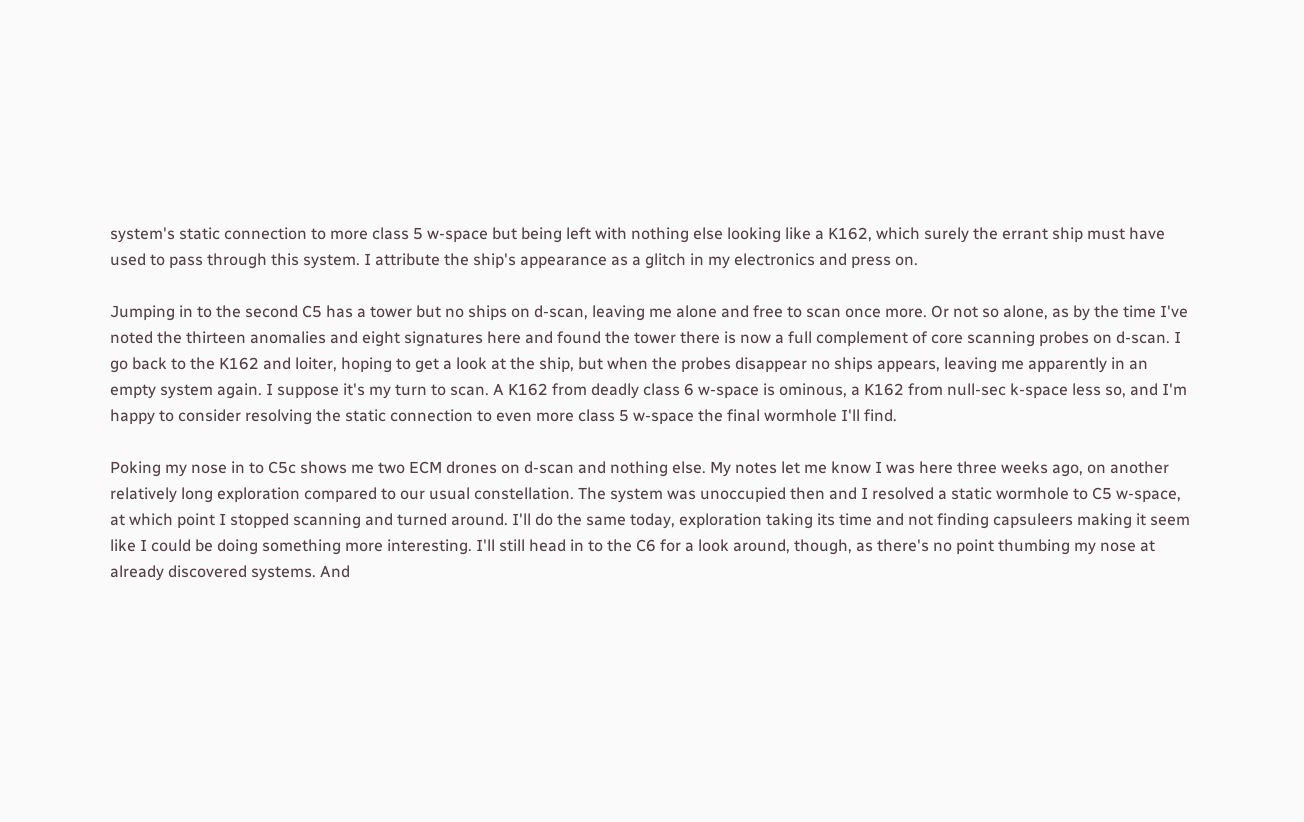system's static connection to more class 5 w-space but being left with nothing else looking like a K162, which surely the errant ship must have used to pass through this system. I attribute the ship's appearance as a glitch in my electronics and press on.

Jumping in to the second C5 has a tower but no ships on d-scan, leaving me alone and free to scan once more. Or not so alone, as by the time I've noted the thirteen anomalies and eight signatures here and found the tower there is now a full complement of core scanning probes on d-scan. I go back to the K162 and loiter, hoping to get a look at the ship, but when the probes disappear no ships appears, leaving me apparently in an empty system again. I suppose it's my turn to scan. A K162 from deadly class 6 w-space is ominous, a K162 from null-sec k-space less so, and I'm happy to consider resolving the static connection to even more class 5 w-space the final wormhole I'll find.

Poking my nose in to C5c shows me two ECM drones on d-scan and nothing else. My notes let me know I was here three weeks ago, on another relatively long exploration compared to our usual constellation. The system was unoccupied then and I resolved a static wormhole to C5 w-space, at which point I stopped scanning and turned around. I'll do the same today, exploration taking its time and not finding capsuleers making it seem like I could be doing something more interesting. I'll still head in to the C6 for a look around, though, as there's no point thumbing my nose at already discovered systems. And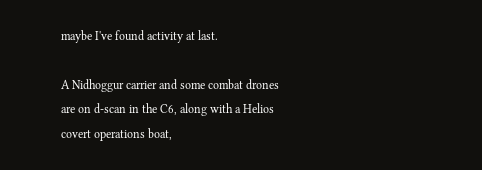maybe I've found activity at last.

A Nidhoggur carrier and some combat drones are on d-scan in the C6, along with a Helios covert operations boat,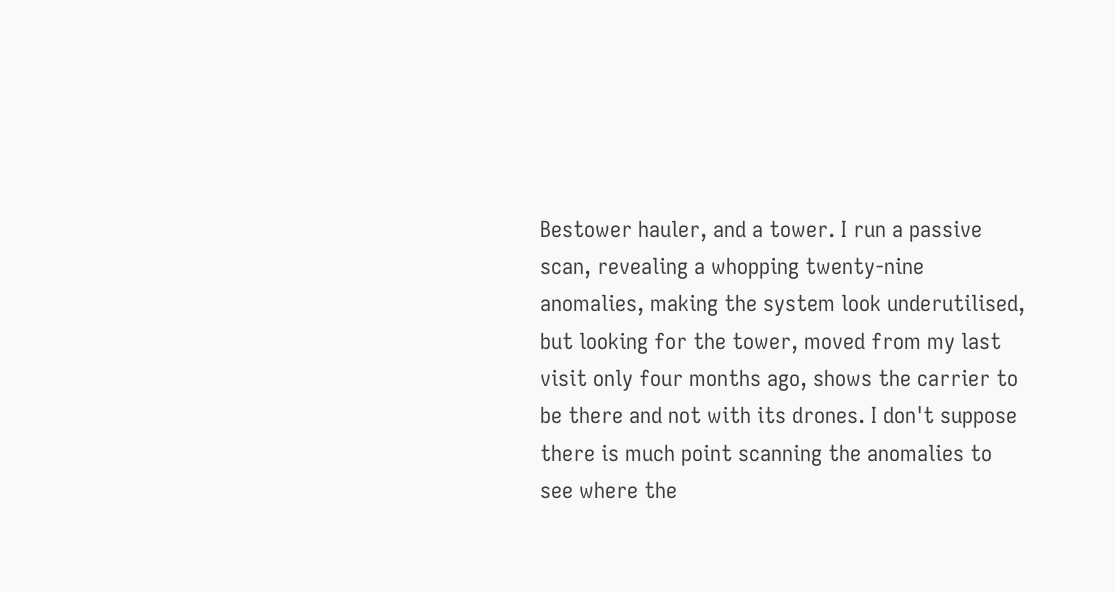Bestower hauler, and a tower. I run a passive scan, revealing a whopping twenty-nine anomalies, making the system look underutilised, but looking for the tower, moved from my last visit only four months ago, shows the carrier to be there and not with its drones. I don't suppose there is much point scanning the anomalies to see where the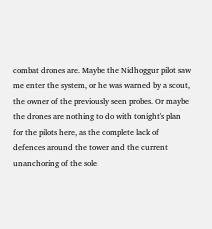combat drones are. Maybe the Nidhoggur pilot saw me enter the system, or he was warned by a scout, the owner of the previously seen probes. Or maybe the drones are nothing to do with tonight's plan for the pilots here, as the complete lack of defences around the tower and the current unanchoring of the sole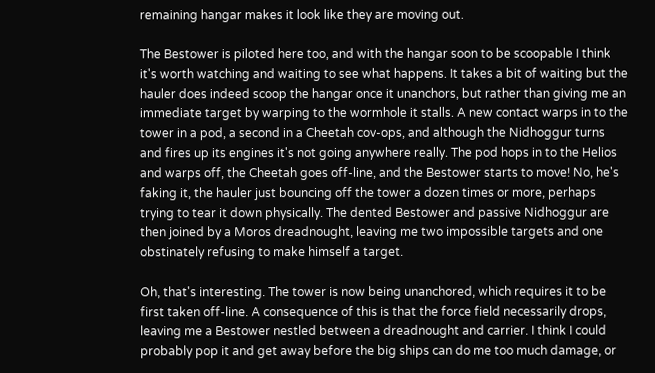remaining hangar makes it look like they are moving out.

The Bestower is piloted here too, and with the hangar soon to be scoopable I think it's worth watching and waiting to see what happens. It takes a bit of waiting but the hauler does indeed scoop the hangar once it unanchors, but rather than giving me an immediate target by warping to the wormhole it stalls. A new contact warps in to the tower in a pod, a second in a Cheetah cov-ops, and although the Nidhoggur turns and fires up its engines it's not going anywhere really. The pod hops in to the Helios and warps off, the Cheetah goes off-line, and the Bestower starts to move! No, he's faking it, the hauler just bouncing off the tower a dozen times or more, perhaps trying to tear it down physically. The dented Bestower and passive Nidhoggur are then joined by a Moros dreadnought, leaving me two impossible targets and one obstinately refusing to make himself a target.

Oh, that's interesting. The tower is now being unanchored, which requires it to be first taken off-line. A consequence of this is that the force field necessarily drops, leaving me a Bestower nestled between a dreadnought and carrier. I think I could probably pop it and get away before the big ships can do me too much damage, or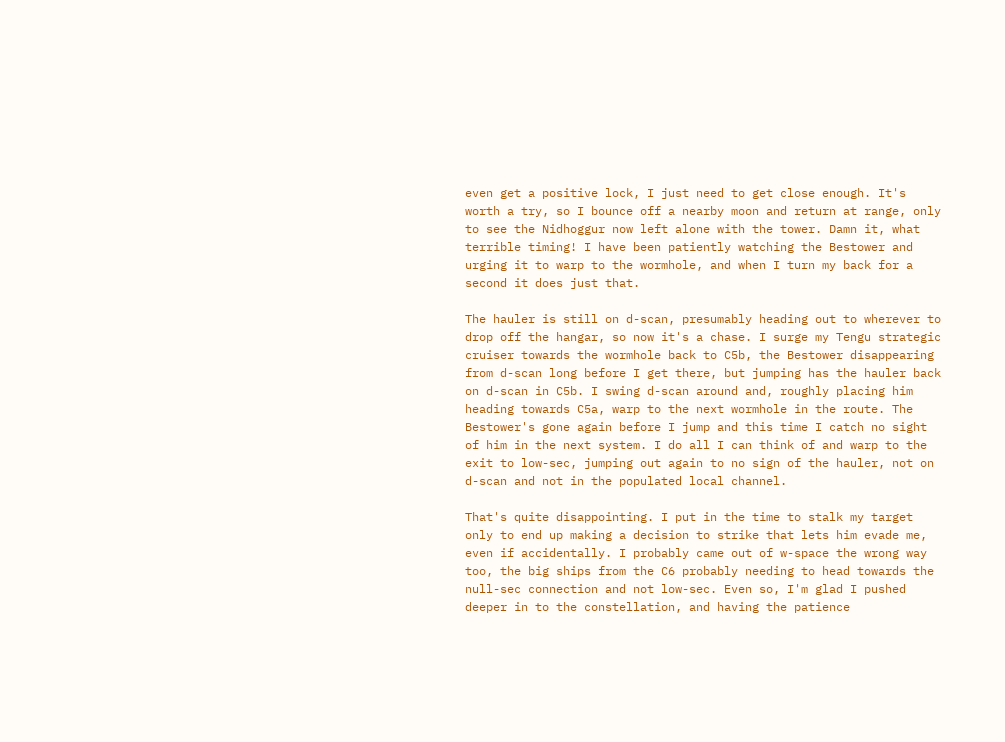even get a positive lock, I just need to get close enough. It's worth a try, so I bounce off a nearby moon and return at range, only to see the Nidhoggur now left alone with the tower. Damn it, what terrible timing! I have been patiently watching the Bestower and urging it to warp to the wormhole, and when I turn my back for a second it does just that.

The hauler is still on d-scan, presumably heading out to wherever to drop off the hangar, so now it's a chase. I surge my Tengu strategic cruiser towards the wormhole back to C5b, the Bestower disappearing from d-scan long before I get there, but jumping has the hauler back on d-scan in C5b. I swing d-scan around and, roughly placing him heading towards C5a, warp to the next wormhole in the route. The Bestower's gone again before I jump and this time I catch no sight of him in the next system. I do all I can think of and warp to the exit to low-sec, jumping out again to no sign of the hauler, not on d-scan and not in the populated local channel.

That's quite disappointing. I put in the time to stalk my target only to end up making a decision to strike that lets him evade me, even if accidentally. I probably came out of w-space the wrong way too, the big ships from the C6 probably needing to head towards the null-sec connection and not low-sec. Even so, I'm glad I pushed deeper in to the constellation, and having the patience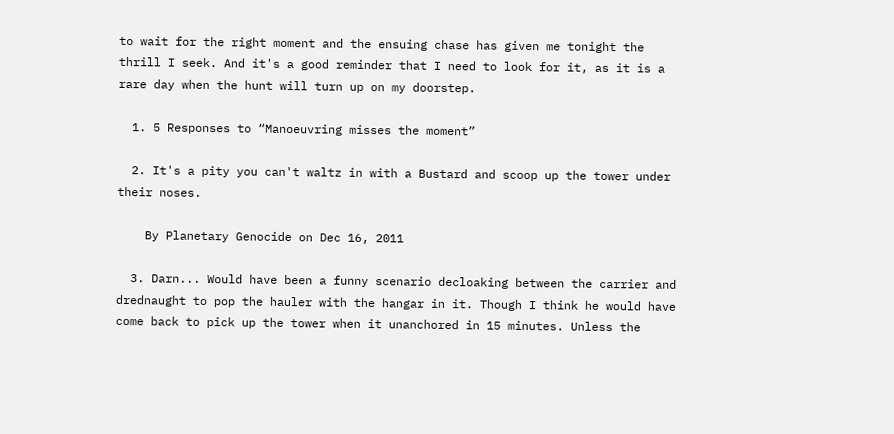to wait for the right moment and the ensuing chase has given me tonight the thrill I seek. And it's a good reminder that I need to look for it, as it is a rare day when the hunt will turn up on my doorstep.

  1. 5 Responses to “Manoeuvring misses the moment”

  2. It's a pity you can't waltz in with a Bustard and scoop up the tower under their noses.

    By Planetary Genocide on Dec 16, 2011

  3. Darn... Would have been a funny scenario decloaking between the carrier and drednaught to pop the hauler with the hangar in it. Though I think he would have come back to pick up the tower when it unanchored in 15 minutes. Unless the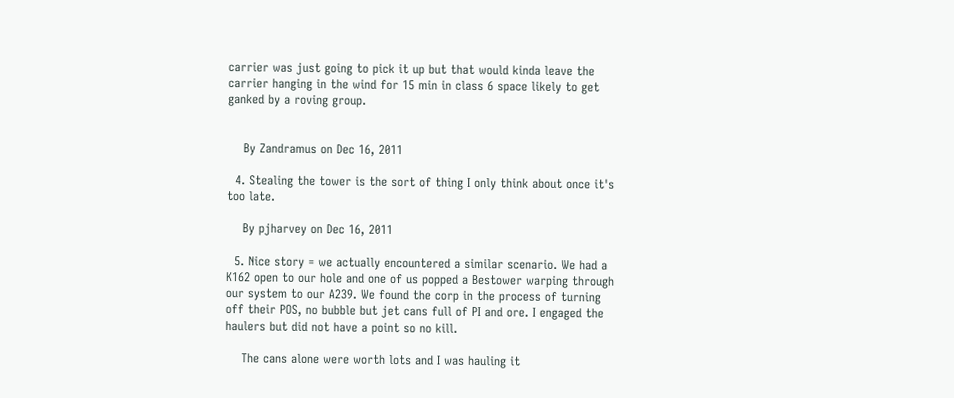carrier was just going to pick it up but that would kinda leave the carrier hanging in the wind for 15 min in class 6 space likely to get ganked by a roving group.


    By Zandramus on Dec 16, 2011

  4. Stealing the tower is the sort of thing I only think about once it's too late.

    By pjharvey on Dec 16, 2011

  5. Nice story = we actually encountered a similar scenario. We had a K162 open to our hole and one of us popped a Bestower warping through our system to our A239. We found the corp in the process of turning off their POS, no bubble but jet cans full of PI and ore. I engaged the haulers but did not have a point so no kill.

    The cans alone were worth lots and I was hauling it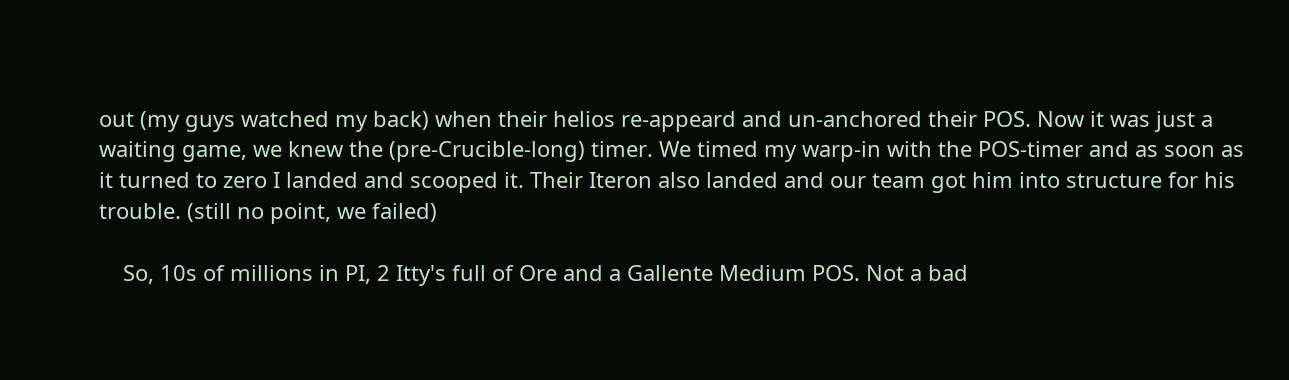out (my guys watched my back) when their helios re-appeard and un-anchored their POS. Now it was just a waiting game, we knew the (pre-Crucible-long) timer. We timed my warp-in with the POS-timer and as soon as it turned to zero I landed and scooped it. Their Iteron also landed and our team got him into structure for his trouble. (still no point, we failed)

    So, 10s of millions in PI, 2 Itty's full of Ore and a Gallente Medium POS. Not a bad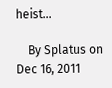heist...

    By Splatus on Dec 16, 2011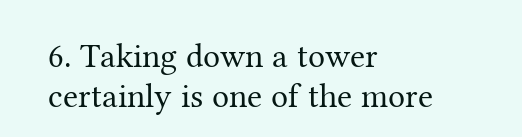6. Taking down a tower certainly is one of the more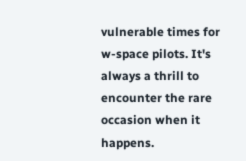vulnerable times for w-space pilots. It's always a thrill to encounter the rare occasion when it happens.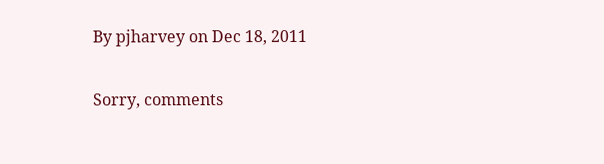By pjharvey on Dec 18, 2011

Sorry, comments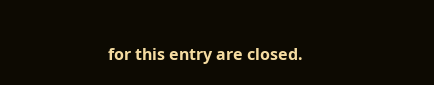for this entry are closed.